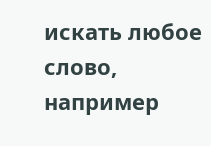искать любое слово, например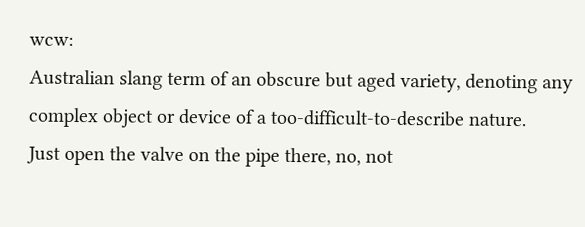wcw:
Australian slang term of an obscure but aged variety, denoting any complex object or device of a too-difficult-to-describe nature.
Just open the valve on the pipe there, no, not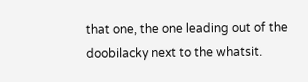that one, the one leading out of the doobilacky next to the whatsit.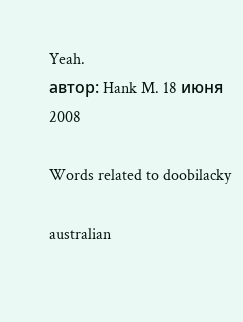Yeah.
автор: Hank M. 18 июня 2008

Words related to doobilacky

australian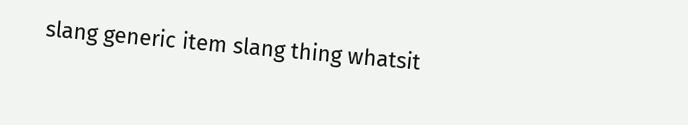slang generic item slang thing whatsit